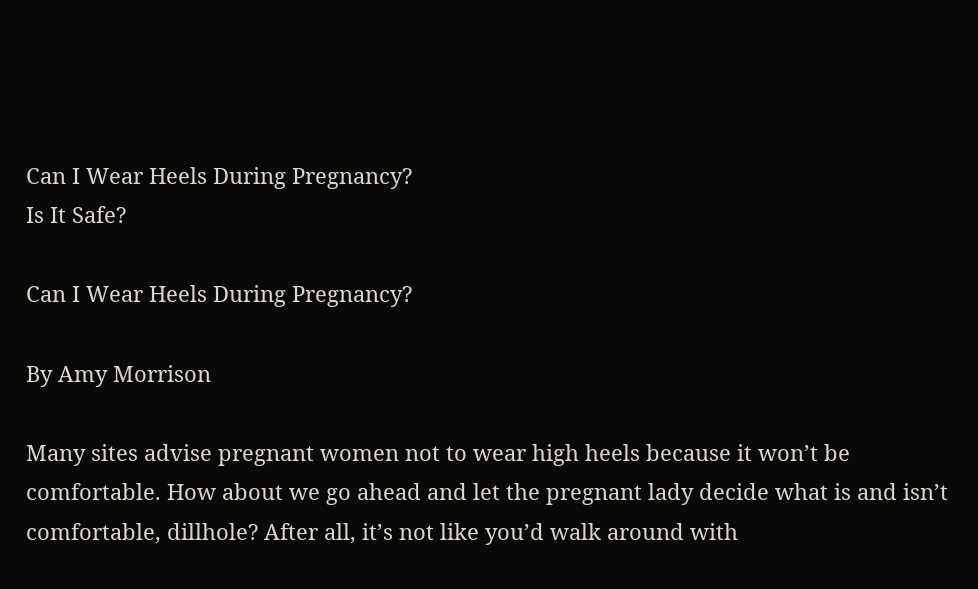Can I Wear Heels During Pregnancy?
Is It Safe?

Can I Wear Heels During Pregnancy?

By Amy Morrison

Many sites advise pregnant women not to wear high heels because it won’t be comfortable. How about we go ahead and let the pregnant lady decide what is and isn’t comfortable, dillhole? After all, it’s not like you’d walk around with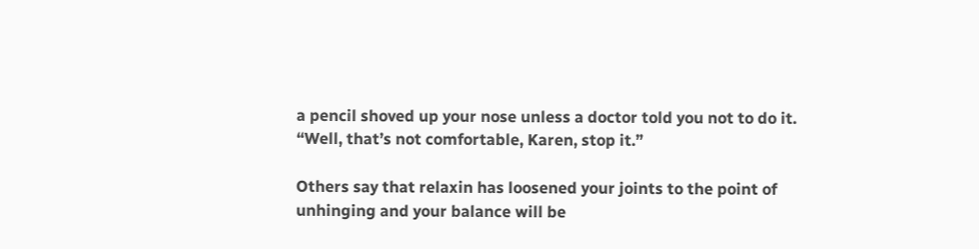a pencil shoved up your nose unless a doctor told you not to do it. “Well, that’s not comfortable, Karen, stop it.”

Others say that relaxin has loosened your joints to the point of unhinging and your balance will be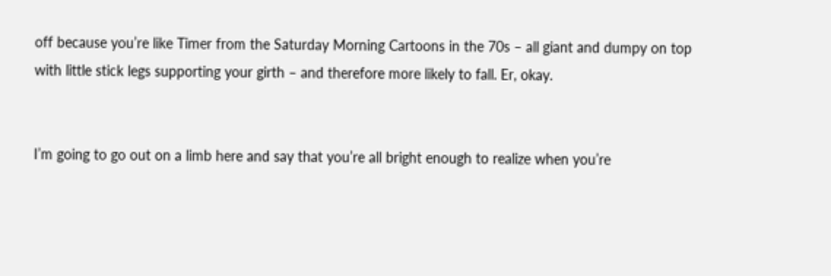off because you’re like Timer from the Saturday Morning Cartoons in the 70s – all giant and dumpy on top with little stick legs supporting your girth – and therefore more likely to fall. Er, okay.


I’m going to go out on a limb here and say that you’re all bright enough to realize when you’re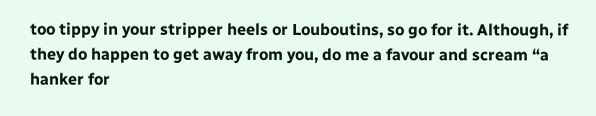too tippy in your stripper heels or Louboutins, so go for it. Although, if they do happen to get away from you, do me a favour and scream “a hanker for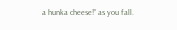a hunka cheese!” as you fall.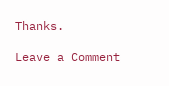Thanks.

Leave a Comment